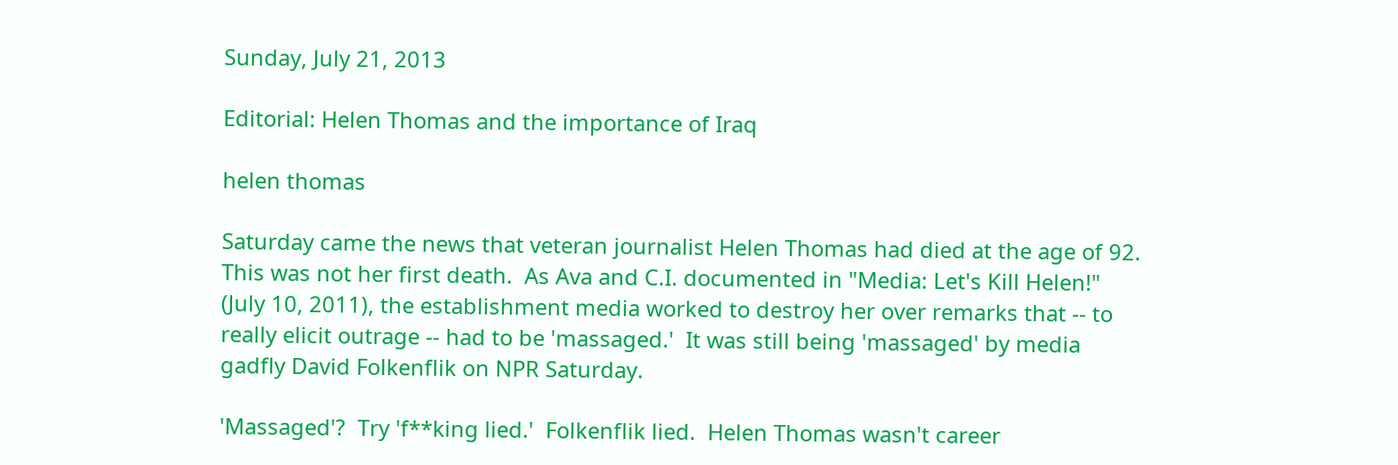Sunday, July 21, 2013

Editorial: Helen Thomas and the importance of Iraq

helen thomas

Saturday came the news that veteran journalist Helen Thomas had died at the age of 92.  This was not her first death.  As Ava and C.I. documented in "Media: Let's Kill Helen!" (July 10, 2011), the establishment media worked to destroy her over remarks that -- to really elicit outrage -- had to be 'massaged.'  It was still being 'massaged' by media gadfly David Folkenflik on NPR Saturday.

'Massaged'?  Try 'f**king lied.'  Folkenflik lied.  Helen Thomas wasn't career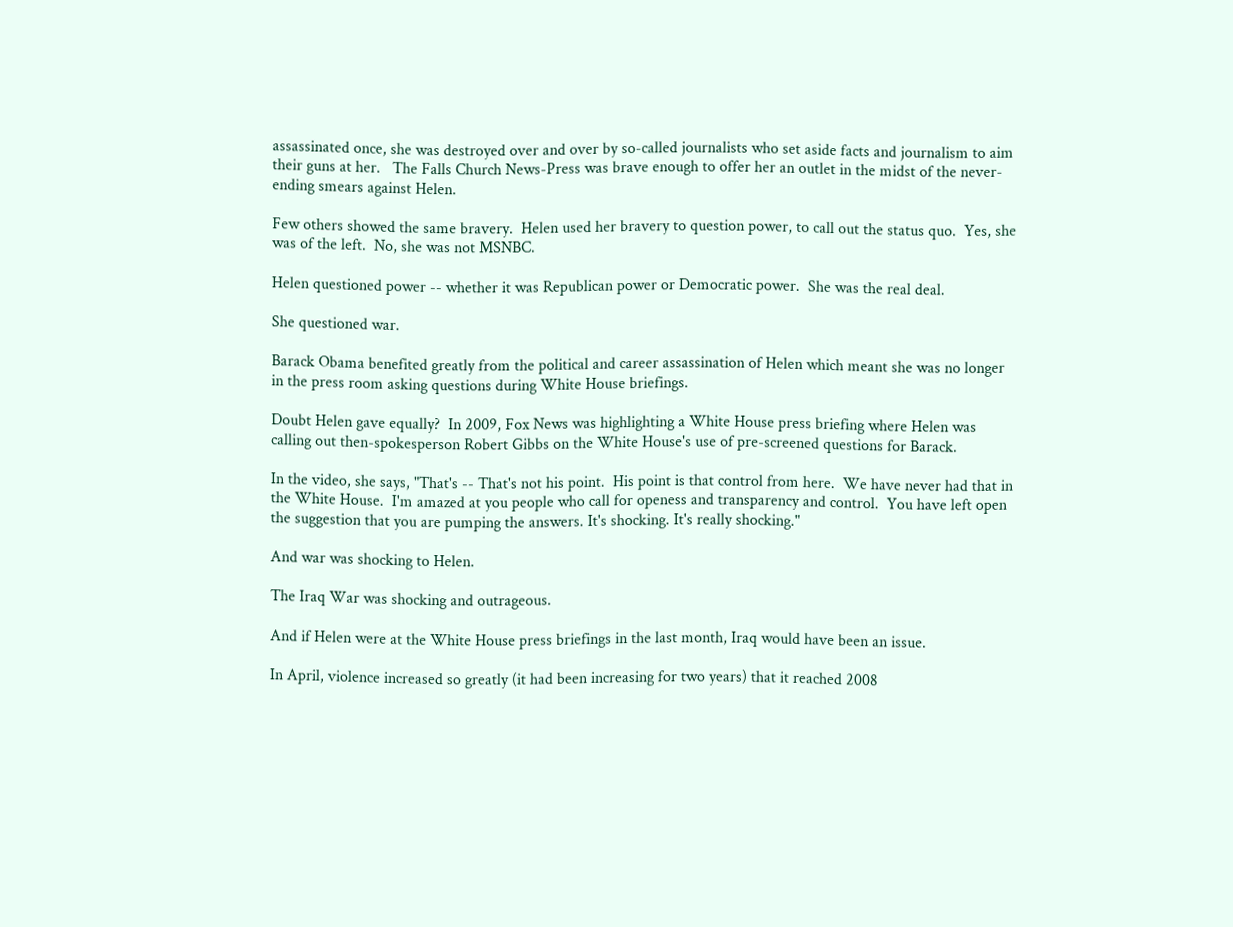assassinated once, she was destroyed over and over by so-called journalists who set aside facts and journalism to aim their guns at her.   The Falls Church News-Press was brave enough to offer her an outlet in the midst of the never-ending smears against Helen.

Few others showed the same bravery.  Helen used her bravery to question power, to call out the status quo.  Yes, she was of the left.  No, she was not MSNBC.

Helen questioned power -- whether it was Republican power or Democratic power.  She was the real deal.

She questioned war.

Barack Obama benefited greatly from the political and career assassination of Helen which meant she was no longer in the press room asking questions during White House briefings.

Doubt Helen gave equally?  In 2009, Fox News was highlighting a White House press briefing where Helen was calling out then-spokesperson Robert Gibbs on the White House's use of pre-screened questions for Barack.

In the video, she says, "That's -- That's not his point.  His point is that control from here.  We have never had that in the White House.  I'm amazed at you people who call for openess and transparency and control.  You have left open the suggestion that you are pumping the answers. It's shocking. It's really shocking."

And war was shocking to Helen.

The Iraq War was shocking and outrageous.

And if Helen were at the White House press briefings in the last month, Iraq would have been an issue.

In April, violence increased so greatly (it had been increasing for two years) that it reached 2008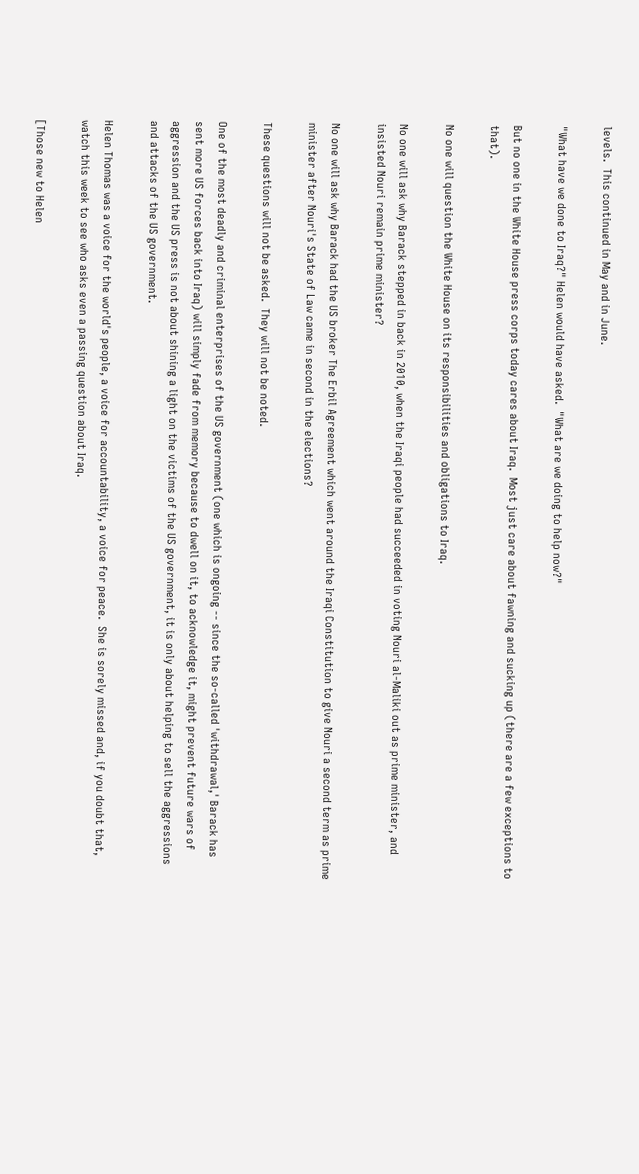levels.  This continued in May and in June.

"What have we done to Iraq?" Helen would have asked.  "What are we doing to help now?"

But no one in the White House press corps today cares about Iraq.  Most just care about fawning and sucking up (there are a few exceptions to that).

No one will question the White House on its responsibilities and obligations to Iraq.

No one will ask why Barack stepped in back in 2010, when the Iraqi people had succeeded in voting Nouri al-Maliki out as prime minister, and insisted Nouri remain prime minister?

No one will ask why Barack had the US broker The Erbil Agreement which went around the Iraqi Constitution to give Nouri a second term as prime minister after Nouri's State of Law came in second in the elections?

These questions will not be asked.  They will not be noted.

One of the most deadly and criminal enterprises of the US government (one which is ongoing -- since the so-called 'withdrawal,' Barack has sent more US forces back into Iraq) will simply fade from memory because to dwell on it, to acknowledge it, might prevent future wars of aggression and the US press is not about shining a light on the victims of the US government, it is only about helping to sell the aggressions and attacks of the US government.

Helen Thomas was a voice for the world's people, a voice for accountability, a voice for peace.  She is sorely missed and, if you doubt that, watch this week to see who asks even a passing question about Iraq.

[Those new to Helen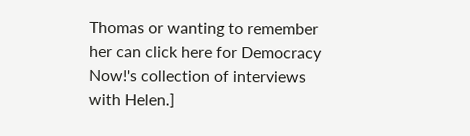Thomas or wanting to remember her can click here for Democracy Now!'s collection of interviews with Helen.]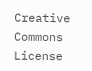Creative Commons License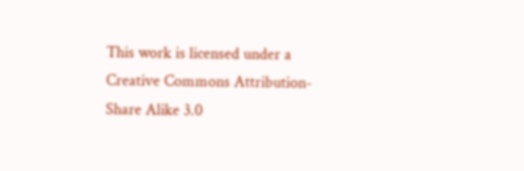This work is licensed under a Creative Commons Attribution-Share Alike 3.0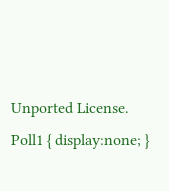Unported License.
Poll1 { display:none; }